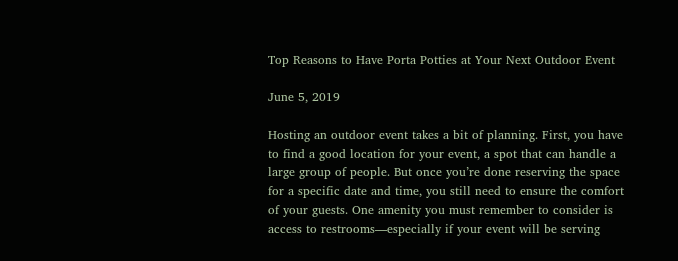Top Reasons to Have Porta Potties at Your Next Outdoor Event

June 5, 2019

Hosting an outdoor event takes a bit of planning. First, you have to find a good location for your event, a spot that can handle a large group of people. But once you’re done reserving the space for a specific date and time, you still need to ensure the comfort of your guests. One amenity you must remember to consider is access to restrooms—especially if your event will be serving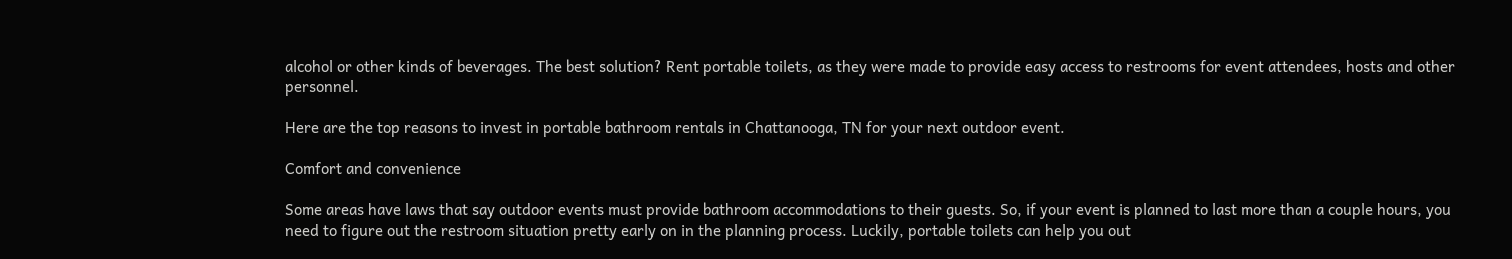alcohol or other kinds of beverages. The best solution? Rent portable toilets, as they were made to provide easy access to restrooms for event attendees, hosts and other personnel.

Here are the top reasons to invest in portable bathroom rentals in Chattanooga, TN for your next outdoor event.

Comfort and convenience

Some areas have laws that say outdoor events must provide bathroom accommodations to their guests. So, if your event is planned to last more than a couple hours, you need to figure out the restroom situation pretty early on in the planning process. Luckily, portable toilets can help you out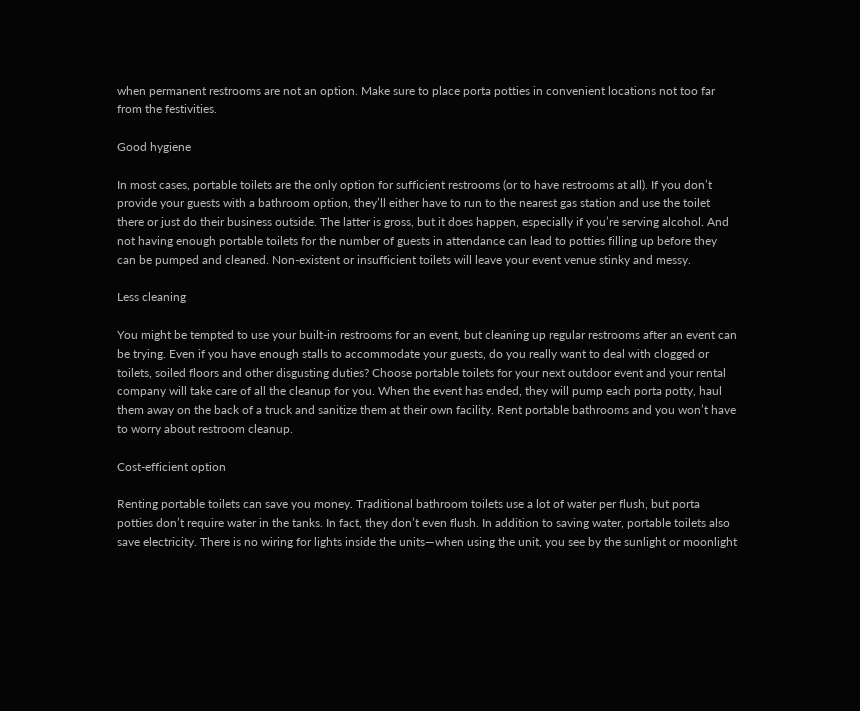when permanent restrooms are not an option. Make sure to place porta potties in convenient locations not too far from the festivities.

Good hygiene

In most cases, portable toilets are the only option for sufficient restrooms (or to have restrooms at all). If you don’t provide your guests with a bathroom option, they’ll either have to run to the nearest gas station and use the toilet there or just do their business outside. The latter is gross, but it does happen, especially if you’re serving alcohol. And not having enough portable toilets for the number of guests in attendance can lead to potties filling up before they can be pumped and cleaned. Non-existent or insufficient toilets will leave your event venue stinky and messy.

Less cleaning

You might be tempted to use your built-in restrooms for an event, but cleaning up regular restrooms after an event can be trying. Even if you have enough stalls to accommodate your guests, do you really want to deal with clogged or toilets, soiled floors and other disgusting duties? Choose portable toilets for your next outdoor event and your rental company will take care of all the cleanup for you. When the event has ended, they will pump each porta potty, haul them away on the back of a truck and sanitize them at their own facility. Rent portable bathrooms and you won’t have to worry about restroom cleanup.

Cost-efficient option

Renting portable toilets can save you money. Traditional bathroom toilets use a lot of water per flush, but porta potties don’t require water in the tanks. In fact, they don’t even flush. In addition to saving water, portable toilets also save electricity. There is no wiring for lights inside the units—when using the unit, you see by the sunlight or moonlight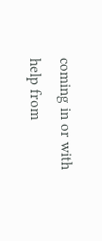coming in or with help from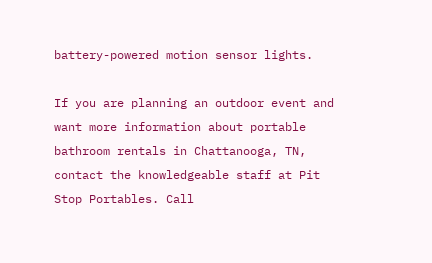battery-powered motion sensor lights.

If you are planning an outdoor event and want more information about portable bathroom rentals in Chattanooga, TN, contact the knowledgeable staff at Pit Stop Portables. Call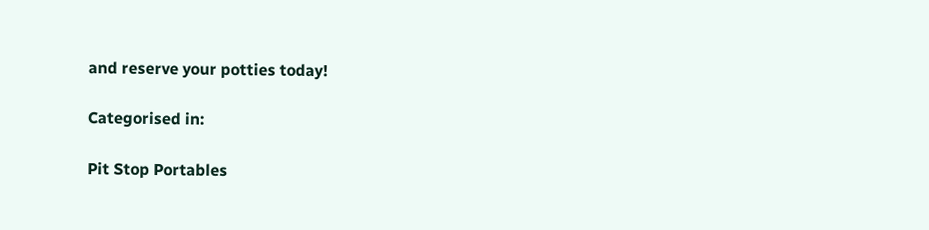and reserve your potties today!

Categorised in:

Pit Stop Portables